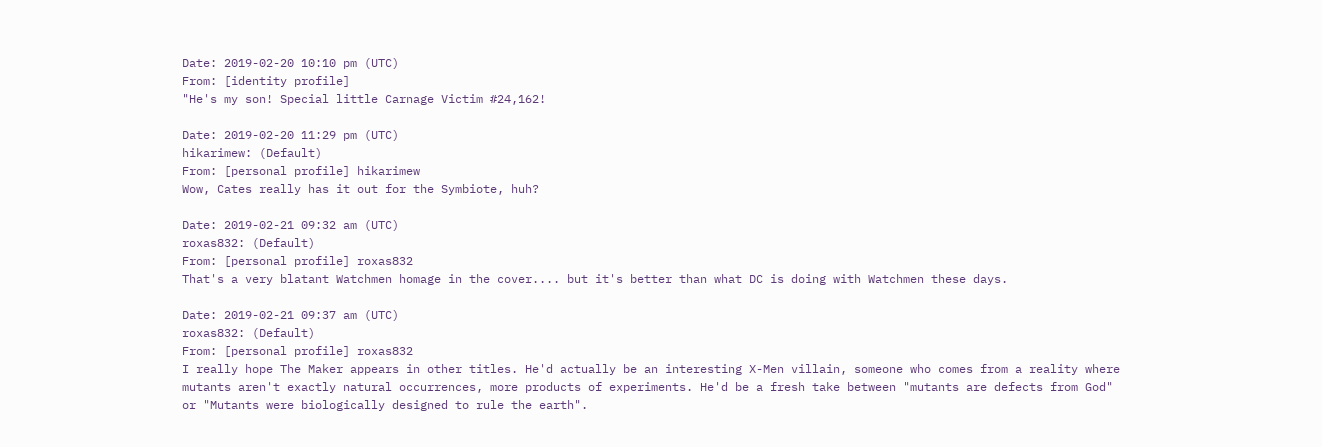Date: 2019-02-20 10:10 pm (UTC)
From: [identity profile]
"He's my son! Special little Carnage Victim #24,162!

Date: 2019-02-20 11:29 pm (UTC)
hikarimew: (Default)
From: [personal profile] hikarimew
Wow, Cates really has it out for the Symbiote, huh?

Date: 2019-02-21 09:32 am (UTC)
roxas832: (Default)
From: [personal profile] roxas832
That's a very blatant Watchmen homage in the cover.... but it's better than what DC is doing with Watchmen these days.

Date: 2019-02-21 09:37 am (UTC)
roxas832: (Default)
From: [personal profile] roxas832
I really hope The Maker appears in other titles. He'd actually be an interesting X-Men villain, someone who comes from a reality where mutants aren't exactly natural occurrences, more products of experiments. He'd be a fresh take between "mutants are defects from God" or "Mutants were biologically designed to rule the earth".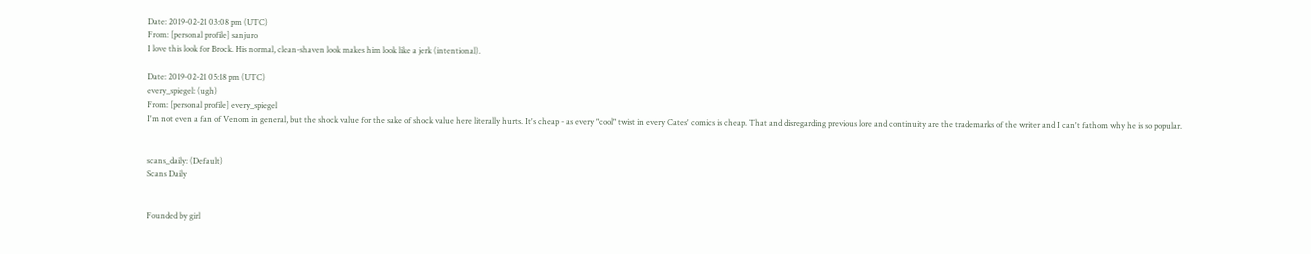Date: 2019-02-21 03:08 pm (UTC)
From: [personal profile] sanjuro
I love this look for Brock. His normal, clean-shaven look makes him look like a jerk (intentional).

Date: 2019-02-21 05:18 pm (UTC)
every_spiegel: (ugh)
From: [personal profile] every_spiegel
I'm not even a fan of Venom in general, but the shock value for the sake of shock value here literally hurts. It's cheap - as every "cool" twist in every Cates' comics is cheap. That and disregarding previous lore and continuity are the trademarks of the writer and I can't fathom why he is so popular.


scans_daily: (Default)
Scans Daily


Founded by girl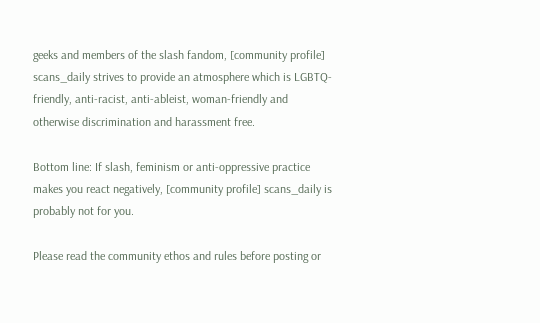geeks and members of the slash fandom, [community profile] scans_daily strives to provide an atmosphere which is LGBTQ-friendly, anti-racist, anti-ableist, woman-friendly and otherwise discrimination and harassment free.

Bottom line: If slash, feminism or anti-oppressive practice makes you react negatively, [community profile] scans_daily is probably not for you.

Please read the community ethos and rules before posting or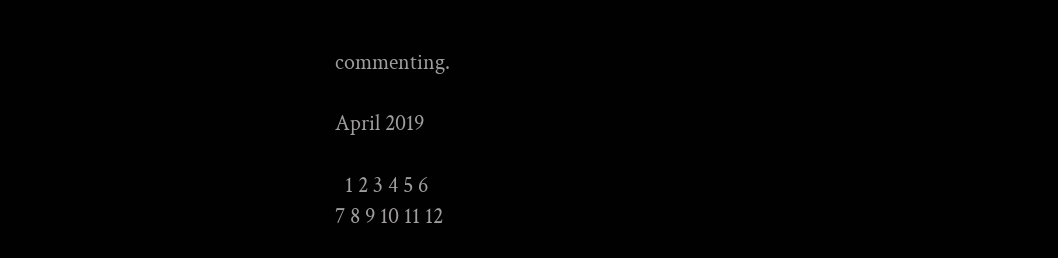commenting.

April 2019

  1 2 3 4 5 6
7 8 9 10 11 12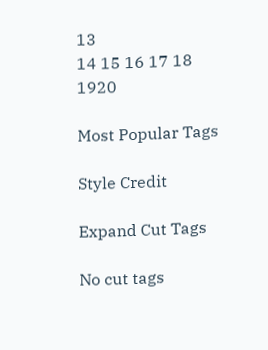13
14 15 16 17 18 1920

Most Popular Tags

Style Credit

Expand Cut Tags

No cut tags